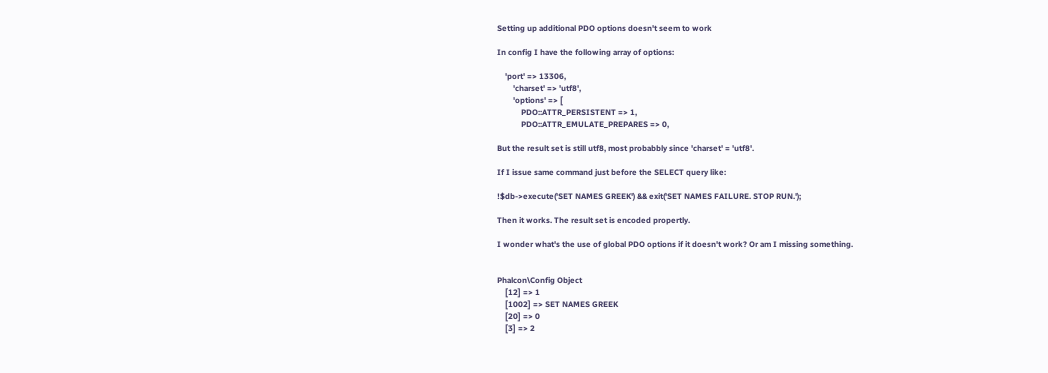Setting up additional PDO options doesn't seem to work

In config I have the following array of options:

    'port' => 13306,
        'charset' => 'utf8',
        'options' => [
            PDO::ATTR_PERSISTENT => 1,
            PDO::ATTR_EMULATE_PREPARES => 0,

But the result set is still utf8, most probabbly since 'charset' = 'utf8'.

If I issue same command just before the SELECT query like:

!$db->execute('SET NAMES GREEK') && exit('SET NAMES FAILURE. STOP RUN.');

Then it works. The result set is encoded propertly.

I wonder what's the use of global PDO options if it doesn't work? Or am I missing something.


Phalcon\Config Object
    [12] => 1
    [1002] => SET NAMES GREEK
    [20] => 0
    [3] => 2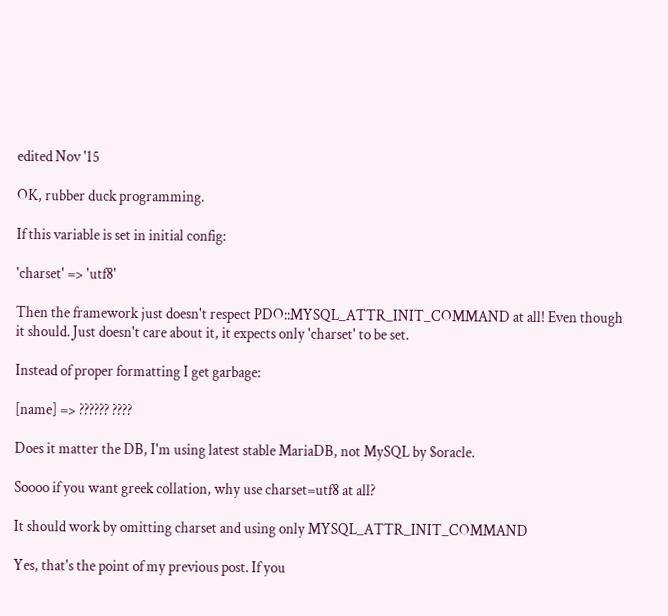edited Nov '15

OK, rubber duck programming.

If this variable is set in initial config:

'charset' => 'utf8'

Then the framework just doesn't respect PDO::MYSQL_ATTR_INIT_COMMAND at all! Even though it should. Just doesn't care about it, it expects only 'charset' to be set.

Instead of proper formatting I get garbage:

[name] => ?????? ????

Does it matter the DB, I'm using latest stable MariaDB, not MySQL by $oracle.

Soooo if you want greek collation, why use charset=utf8 at all?

It should work by omitting charset and using only MYSQL_ATTR_INIT_COMMAND

Yes, that's the point of my previous post. If you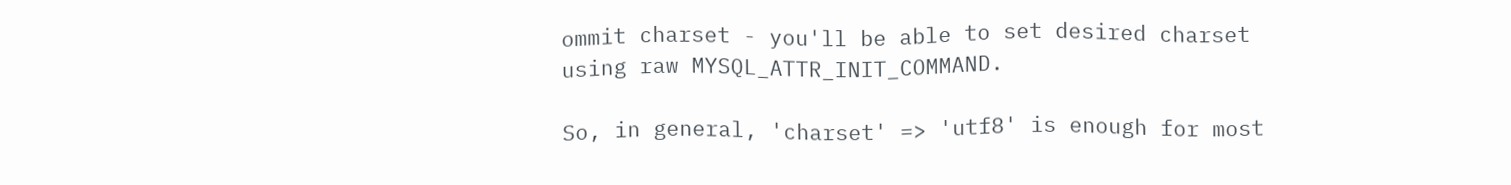ommit charset - you'll be able to set desired charset using raw MYSQL_ATTR_INIT_COMMAND.

So, in general, 'charset' => 'utf8' is enough for most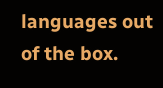languages out of the box.